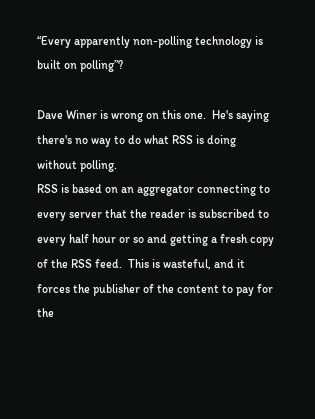“Every apparently non-polling technology is built on polling”?

Dave Winer is wrong on this one.  He's saying there's no way to do what RSS is doing without polling.
RSS is based on an aggregator connecting to every server that the reader is subscribed to every half hour or so and getting a fresh copy of the RSS feed.  This is wasteful, and it forces the publisher of the content to pay for the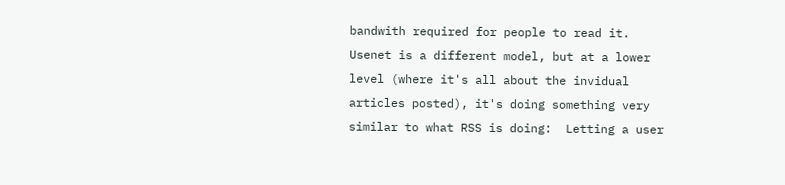bandwith required for people to read it.
Usenet is a different model, but at a lower level (where it's all about the invidual articles posted), it's doing something very similar to what RSS is doing:  Letting a user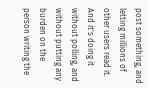post something, and letting millions of other users read it.  And it's doing it without polling, and without putting any burden on the person writing the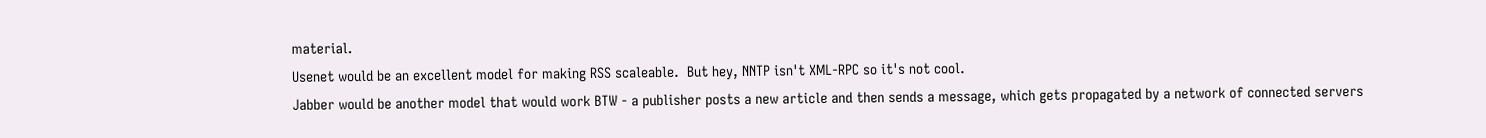material.
Usenet would be an excellent model for making RSS scaleable.  But hey, NNTP isn't XML-RPC so it's not cool.
Jabber would be another model that would work BTW - a publisher posts a new article and then sends a message, which gets propagated by a network of connected servers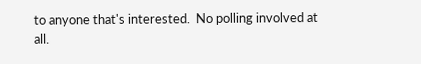to anyone that's interested.  No polling involved at all.